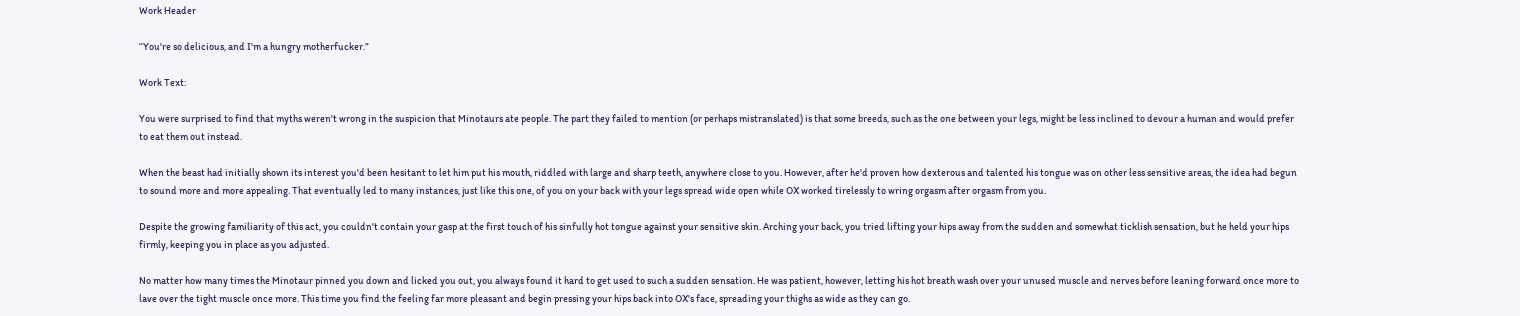Work Header

“You're so delicious, and I'm a hungry motherfucker.”

Work Text:

You were surprised to find that myths weren't wrong in the suspicion that Minotaurs ate people. The part they failed to mention (or perhaps mistranslated) is that some breeds, such as the one between your legs, might be less inclined to devour a human and would prefer to eat them out instead.

When the beast had initially shown its interest you'd been hesitant to let him put his mouth, riddled with large and sharp teeth, anywhere close to you. However, after he'd proven how dexterous and talented his tongue was on other less sensitive areas, the idea had begun to sound more and more appealing. That eventually led to many instances, just like this one, of you on your back with your legs spread wide open while OX worked tirelessly to wring orgasm after orgasm from you.

Despite the growing familiarity of this act, you couldn't contain your gasp at the first touch of his sinfully hot tongue against your sensitive skin. Arching your back, you tried lifting your hips away from the sudden and somewhat ticklish sensation, but he held your hips firmly, keeping you in place as you adjusted.

No matter how many times the Minotaur pinned you down and licked you out, you always found it hard to get used to such a sudden sensation. He was patient, however, letting his hot breath wash over your unused muscle and nerves before leaning forward once more to lave over the tight muscle once more. This time you find the feeling far more pleasant and begin pressing your hips back into OX's face, spreading your thighs as wide as they can go.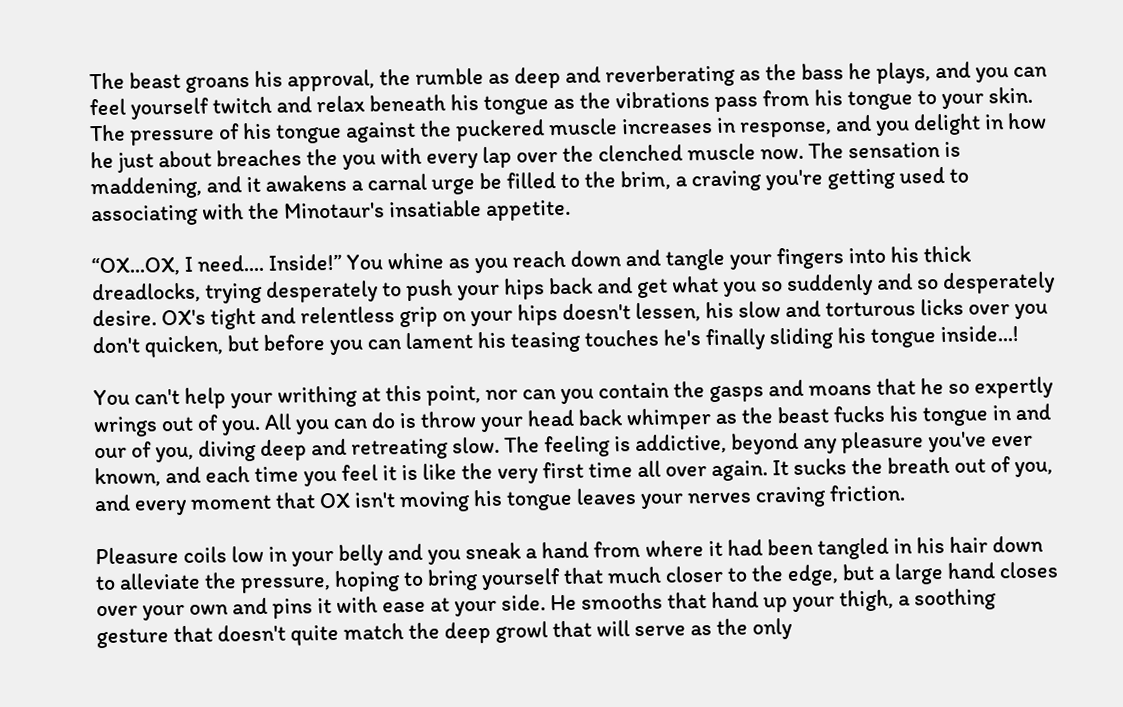The beast groans his approval, the rumble as deep and reverberating as the bass he plays, and you can feel yourself twitch and relax beneath his tongue as the vibrations pass from his tongue to your skin. The pressure of his tongue against the puckered muscle increases in response, and you delight in how he just about breaches the you with every lap over the clenched muscle now. The sensation is maddening, and it awakens a carnal urge be filled to the brim, a craving you're getting used to associating with the Minotaur's insatiable appetite.

“OX...OX, I need.... Inside!” You whine as you reach down and tangle your fingers into his thick dreadlocks, trying desperately to push your hips back and get what you so suddenly and so desperately desire. OX's tight and relentless grip on your hips doesn't lessen, his slow and torturous licks over you don't quicken, but before you can lament his teasing touches he's finally sliding his tongue inside...!

You can't help your writhing at this point, nor can you contain the gasps and moans that he so expertly wrings out of you. All you can do is throw your head back whimper as the beast fucks his tongue in and our of you, diving deep and retreating slow. The feeling is addictive, beyond any pleasure you've ever known, and each time you feel it is like the very first time all over again. It sucks the breath out of you, and every moment that OX isn't moving his tongue leaves your nerves craving friction.

Pleasure coils low in your belly and you sneak a hand from where it had been tangled in his hair down to alleviate the pressure, hoping to bring yourself that much closer to the edge, but a large hand closes over your own and pins it with ease at your side. He smooths that hand up your thigh, a soothing gesture that doesn't quite match the deep growl that will serve as the only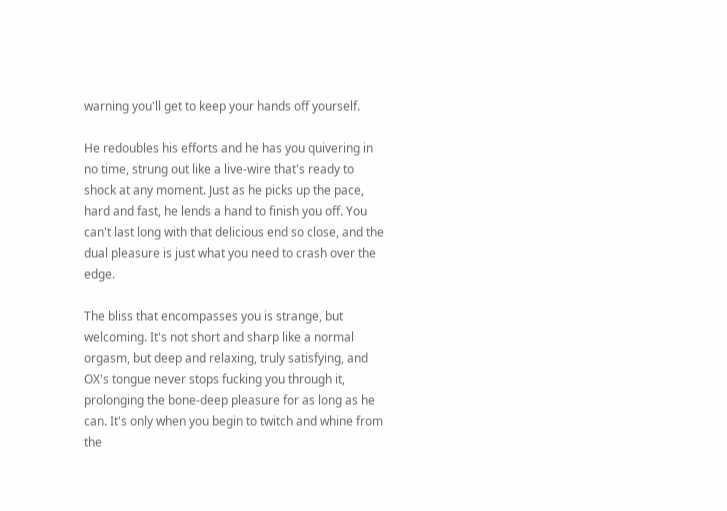warning you'll get to keep your hands off yourself.

He redoubles his efforts and he has you quivering in no time, strung out like a live-wire that's ready to shock at any moment. Just as he picks up the pace, hard and fast, he lends a hand to finish you off. You can't last long with that delicious end so close, and the dual pleasure is just what you need to crash over the edge.

The bliss that encompasses you is strange, but welcoming. It's not short and sharp like a normal orgasm, but deep and relaxing, truly satisfying, and OX's tongue never stops fucking you through it, prolonging the bone-deep pleasure for as long as he can. It's only when you begin to twitch and whine from the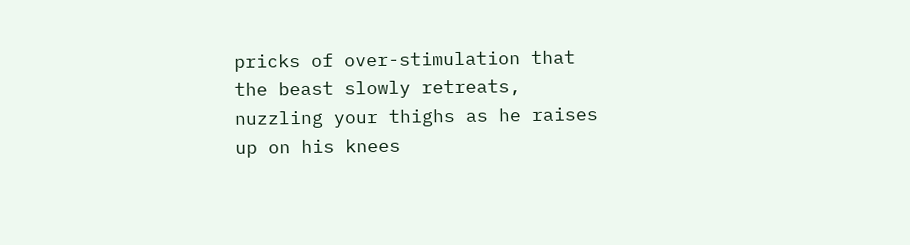pricks of over-stimulation that the beast slowly retreats, nuzzling your thighs as he raises up on his knees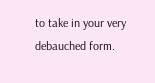to take in your very debauched form.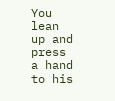You lean up and press a hand to his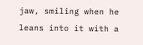jaw, smiling when he leans into it with a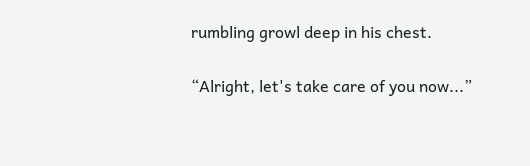rumbling growl deep in his chest.

“Alright, let's take care of you now...”